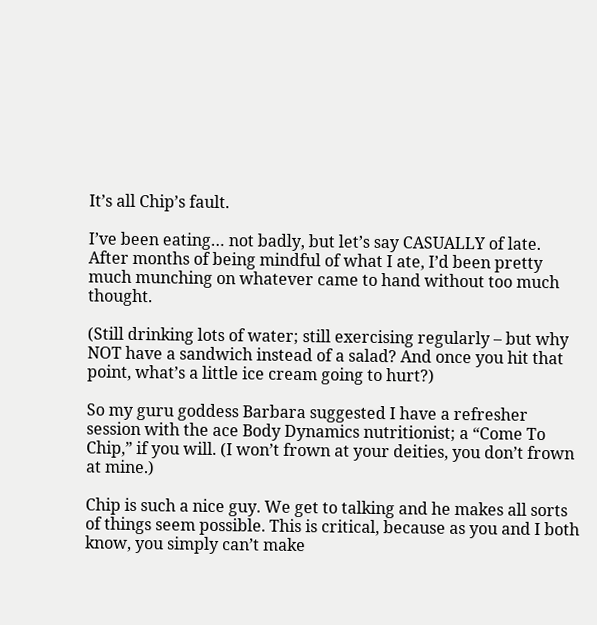It’s all Chip’s fault.

I’ve been eating… not badly, but let’s say CASUALLY of late. After months of being mindful of what I ate, I’d been pretty much munching on whatever came to hand without too much thought.

(Still drinking lots of water; still exercising regularly – but why NOT have a sandwich instead of a salad? And once you hit that point, what’s a little ice cream going to hurt?)

So my guru goddess Barbara suggested I have a refresher session with the ace Body Dynamics nutritionist; a “Come To Chip,” if you will. (I won’t frown at your deities, you don’t frown at mine.)

Chip is such a nice guy. We get to talking and he makes all sorts of things seem possible. This is critical, because as you and I both know, you simply can’t make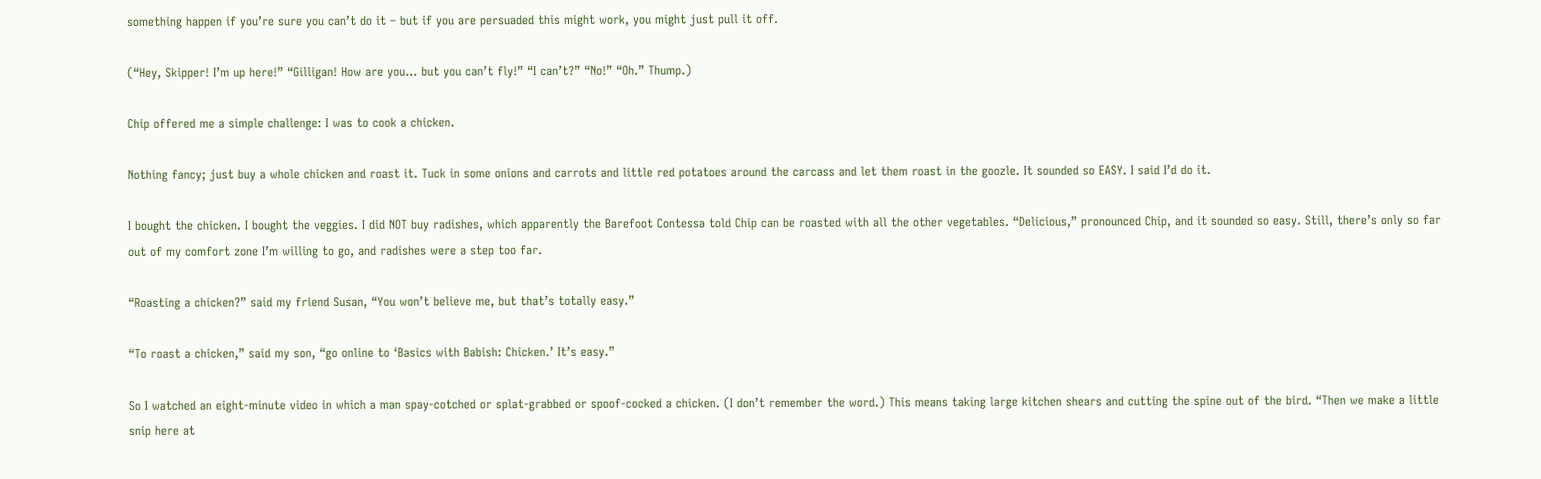something happen if you’re sure you can’t do it – but if you are persuaded this might work, you might just pull it off.

(“Hey, Skipper! I’m up here!” “Gilligan! How are you… but you can’t fly!” “I can’t?” “No!” “Oh.” Thump.)

Chip offered me a simple challenge: I was to cook a chicken.

Nothing fancy; just buy a whole chicken and roast it. Tuck in some onions and carrots and little red potatoes around the carcass and let them roast in the goozle. It sounded so EASY. I said I’d do it.

I bought the chicken. I bought the veggies. I did NOT buy radishes, which apparently the Barefoot Contessa told Chip can be roasted with all the other vegetables. “Delicious,” pronounced Chip, and it sounded so easy. Still, there’s only so far out of my comfort zone I’m willing to go, and radishes were a step too far.

“Roasting a chicken?” said my friend Susan, “You won’t believe me, but that’s totally easy.”

“To roast a chicken,” said my son, “go online to ‘Basics with Babish: Chicken.’ It’s easy.”

So I watched an eight-minute video in which a man spay-cotched or splat-grabbed or spoof-cocked a chicken. (I don’t remember the word.) This means taking large kitchen shears and cutting the spine out of the bird. “Then we make a little snip here at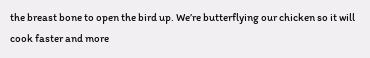the breast bone to open the bird up. We’re butterflying our chicken so it will cook faster and more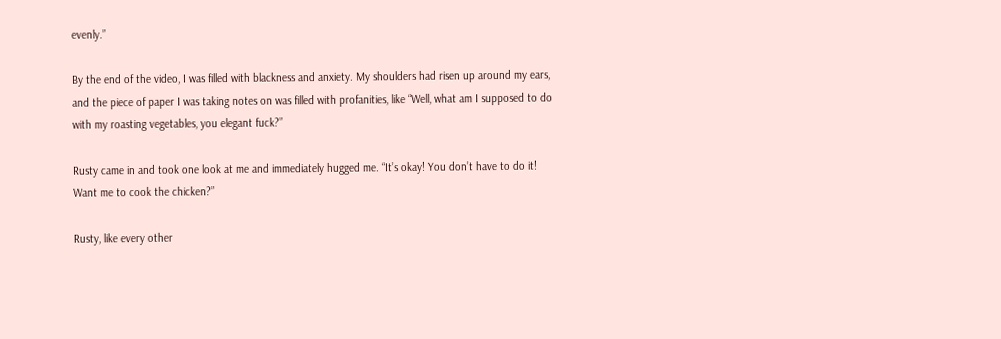evenly.”

By the end of the video, I was filled with blackness and anxiety. My shoulders had risen up around my ears, and the piece of paper I was taking notes on was filled with profanities, like “Well, what am I supposed to do with my roasting vegetables, you elegant fuck?”

Rusty came in and took one look at me and immediately hugged me. “It’s okay! You don’t have to do it! Want me to cook the chicken?”

Rusty, like every other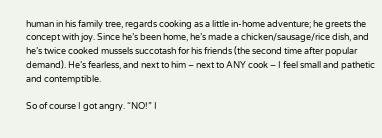human in his family tree, regards cooking as a little in-home adventure; he greets the concept with joy. Since he’s been home, he’s made a chicken/sausage/rice dish, and he’s twice cooked mussels succotash for his friends (the second time after popular demand). He’s fearless, and next to him – next to ANY cook – I feel small and pathetic and contemptible.

So of course I got angry. “NO!” I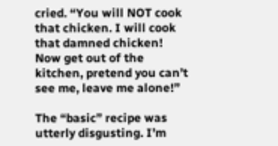cried. “You will NOT cook that chicken. I will cook that damned chicken! Now get out of the kitchen, pretend you can’t see me, leave me alone!”

The “basic” recipe was utterly disgusting. I’m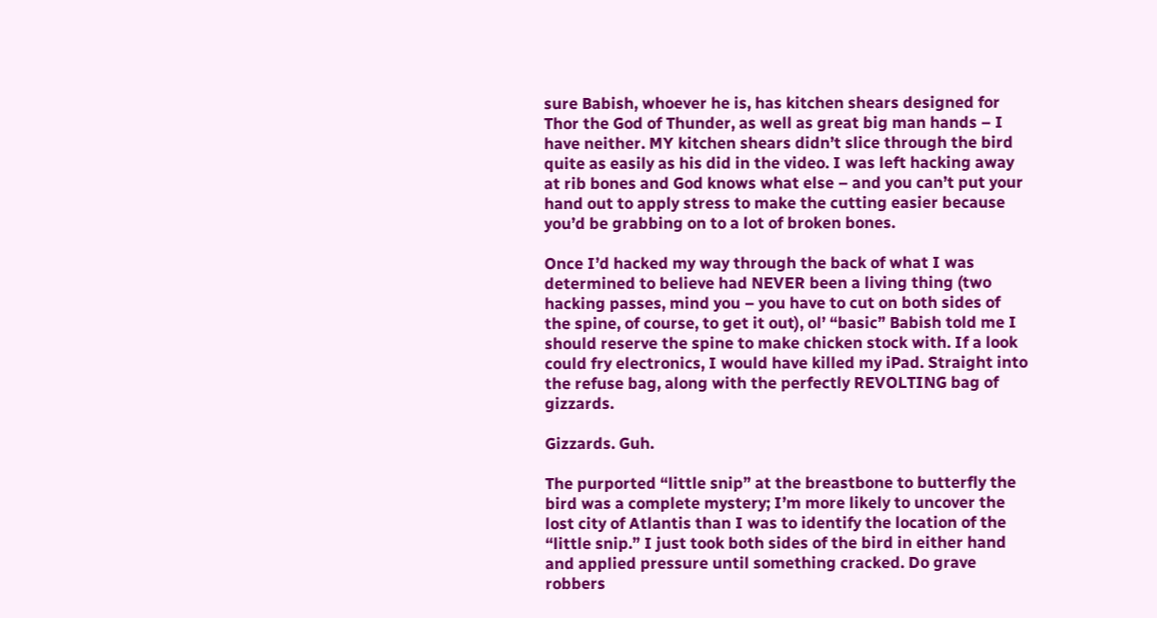sure Babish, whoever he is, has kitchen shears designed for Thor the God of Thunder, as well as great big man hands – I have neither. MY kitchen shears didn’t slice through the bird quite as easily as his did in the video. I was left hacking away at rib bones and God knows what else – and you can’t put your hand out to apply stress to make the cutting easier because you’d be grabbing on to a lot of broken bones.

Once I’d hacked my way through the back of what I was determined to believe had NEVER been a living thing (two hacking passes, mind you – you have to cut on both sides of the spine, of course, to get it out), ol’ “basic” Babish told me I should reserve the spine to make chicken stock with. If a look could fry electronics, I would have killed my iPad. Straight into the refuse bag, along with the perfectly REVOLTING bag of gizzards.

Gizzards. Guh.

The purported “little snip” at the breastbone to butterfly the bird was a complete mystery; I’m more likely to uncover the lost city of Atlantis than I was to identify the location of the “little snip.” I just took both sides of the bird in either hand and applied pressure until something cracked. Do grave robbers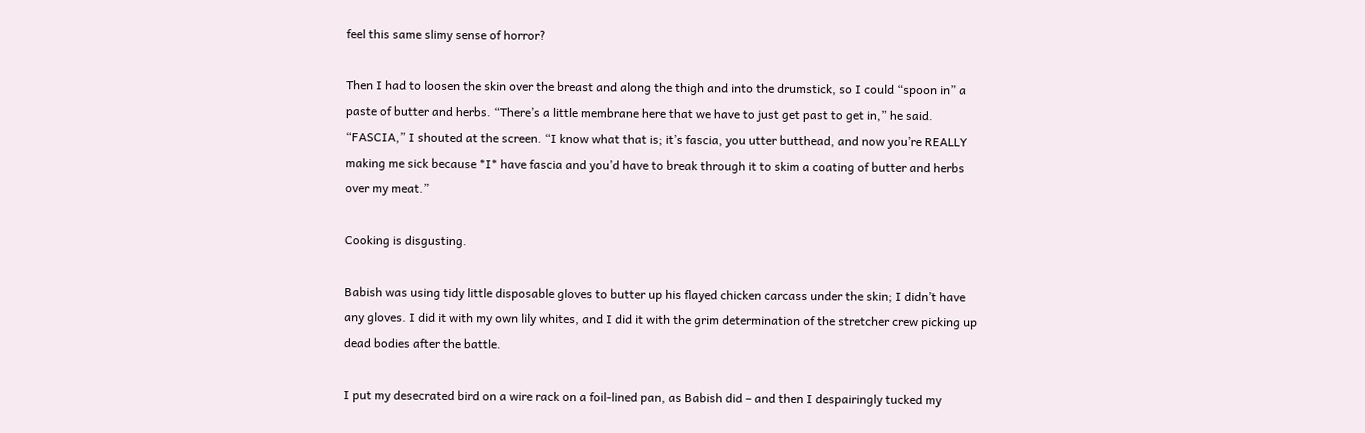feel this same slimy sense of horror?

Then I had to loosen the skin over the breast and along the thigh and into the drumstick, so I could “spoon in” a paste of butter and herbs. “There’s a little membrane here that we have to just get past to get in,” he said. “FASCIA,” I shouted at the screen. “I know what that is; it’s fascia, you utter butthead, and now you’re REALLY making me sick because *I* have fascia and you’d have to break through it to skim a coating of butter and herbs over my meat.”

Cooking is disgusting.

Babish was using tidy little disposable gloves to butter up his flayed chicken carcass under the skin; I didn’t have any gloves. I did it with my own lily whites, and I did it with the grim determination of the stretcher crew picking up dead bodies after the battle.

I put my desecrated bird on a wire rack on a foil-lined pan, as Babish did – and then I despairingly tucked my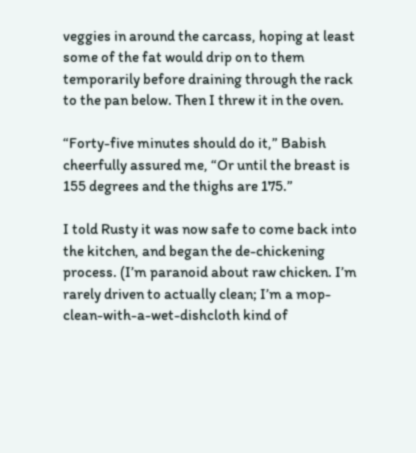veggies in around the carcass, hoping at least some of the fat would drip on to them temporarily before draining through the rack to the pan below. Then I threw it in the oven.

“Forty-five minutes should do it,” Babish cheerfully assured me, “Or until the breast is 155 degrees and the thighs are 175.”

I told Rusty it was now safe to come back into the kitchen, and began the de-chickening process. (I’m paranoid about raw chicken. I’m rarely driven to actually clean; I’m a mop-clean-with-a-wet-dishcloth kind of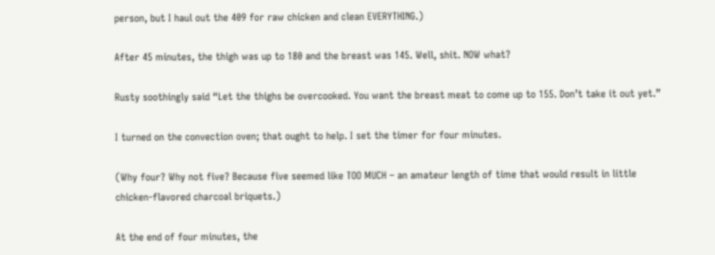person, but I haul out the 409 for raw chicken and clean EVERYTHING.)

After 45 minutes, the thigh was up to 180 and the breast was 145. Well, shit. NOW what?

Rusty soothingly said “Let the thighs be overcooked. You want the breast meat to come up to 155. Don’t take it out yet.”

I turned on the convection oven; that ought to help. I set the timer for four minutes.

(Why four? Why not five? Because five seemed like TOO MUCH – an amateur length of time that would result in little chicken-flavored charcoal briquets.)

At the end of four minutes, the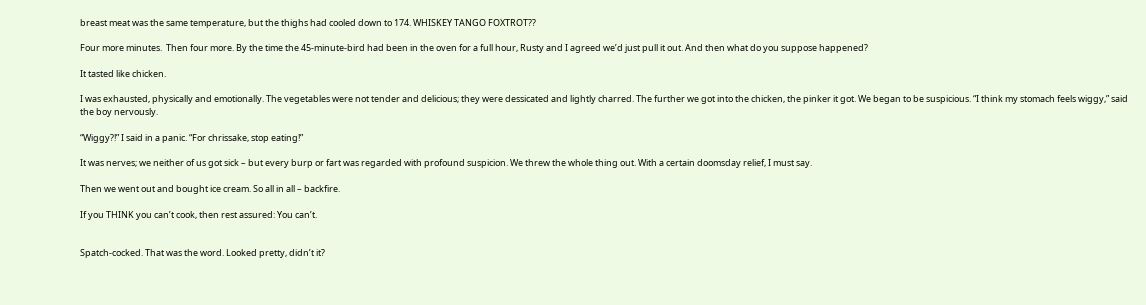breast meat was the same temperature, but the thighs had cooled down to 174. WHISKEY TANGO FOXTROT??

Four more minutes.  Then four more. By the time the 45-minute-bird had been in the oven for a full hour, Rusty and I agreed we’d just pull it out. And then what do you suppose happened?

It tasted like chicken.

I was exhausted, physically and emotionally. The vegetables were not tender and delicious; they were dessicated and lightly charred. The further we got into the chicken, the pinker it got. We began to be suspicious. “I think my stomach feels wiggy,” said the boy nervously.

“Wiggy?!” I said in a panic. “For chrissake, stop eating!”

It was nerves; we neither of us got sick – but every burp or fart was regarded with profound suspicion. We threw the whole thing out. With a certain doomsday relief, I must say.

Then we went out and bought ice cream. So all in all – backfire.

If you THINK you can’t cook, then rest assured: You can’t.


Spatch-cocked. That was the word. Looked pretty, didn’t it?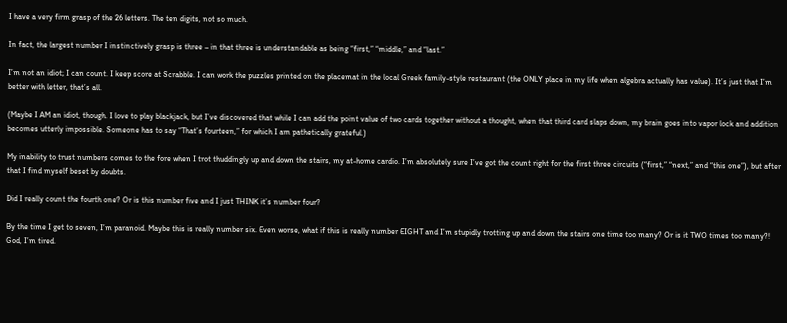I have a very firm grasp of the 26 letters. The ten digits, not so much.

In fact, the largest number I instinctively grasp is three – in that three is understandable as being “first,” “middle,” and “last.”

I’m not an idiot; I can count. I keep score at Scrabble. I can work the puzzles printed on the placemat in the local Greek family-style restaurant (the ONLY place in my life when algebra actually has value). It’s just that I’m better with letter, that’s all.

(Maybe I AM an idiot, though. I love to play blackjack, but I’ve discovered that while I can add the point value of two cards together without a thought, when that third card slaps down, my brain goes into vapor lock and addition becomes utterly impossible. Someone has to say “That’s fourteen,” for which I am pathetically grateful.)

My inability to trust numbers comes to the fore when I trot thuddingly up and down the stairs, my at-home cardio. I’m absolutely sure I’ve got the count right for the first three circuits (“first,” “next,” and “this one”), but after that I find myself beset by doubts.

Did I really count the fourth one? Or is this number five and I just THINK it’s number four?

By the time I get to seven, I’m paranoid. Maybe this is really number six. Even worse, what if this is really number EIGHT and I’m stupidly trotting up and down the stairs one time too many? Or is it TWO times too many?! God, I’m tired.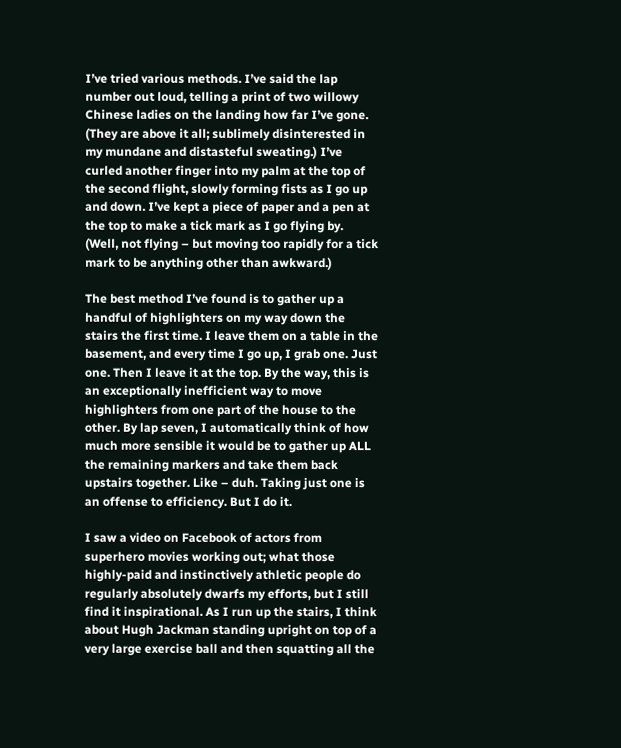I’ve tried various methods. I’ve said the lap number out loud, telling a print of two willowy Chinese ladies on the landing how far I’ve gone. (They are above it all; sublimely disinterested in my mundane and distasteful sweating.) I’ve curled another finger into my palm at the top of the second flight, slowly forming fists as I go up and down. I’ve kept a piece of paper and a pen at the top to make a tick mark as I go flying by. (Well, not flying – but moving too rapidly for a tick mark to be anything other than awkward.)

The best method I’ve found is to gather up a handful of highlighters on my way down the stairs the first time. I leave them on a table in the basement, and every time I go up, I grab one. Just one. Then I leave it at the top. By the way, this is an exceptionally inefficient way to move highlighters from one part of the house to the other. By lap seven, I automatically think of how much more sensible it would be to gather up ALL the remaining markers and take them back upstairs together. Like – duh. Taking just one is an offense to efficiency. But I do it.

I saw a video on Facebook of actors from superhero movies working out; what those highly-paid and instinctively athletic people do regularly absolutely dwarfs my efforts, but I still find it inspirational. As I run up the stairs, I think about Hugh Jackman standing upright on top of a very large exercise ball and then squatting all the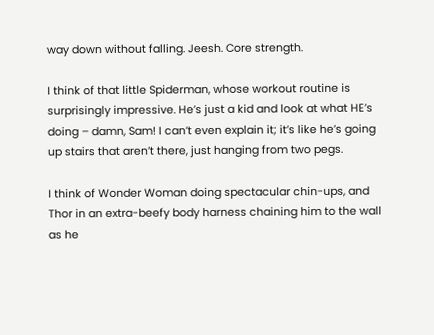way down without falling. Jeesh. Core strength.

I think of that little Spiderman, whose workout routine is surprisingly impressive. He’s just a kid and look at what HE’s doing – damn, Sam! I can’t even explain it; it’s like he’s going up stairs that aren’t there, just hanging from two pegs.

I think of Wonder Woman doing spectacular chin-ups, and Thor in an extra-beefy body harness chaining him to the wall as he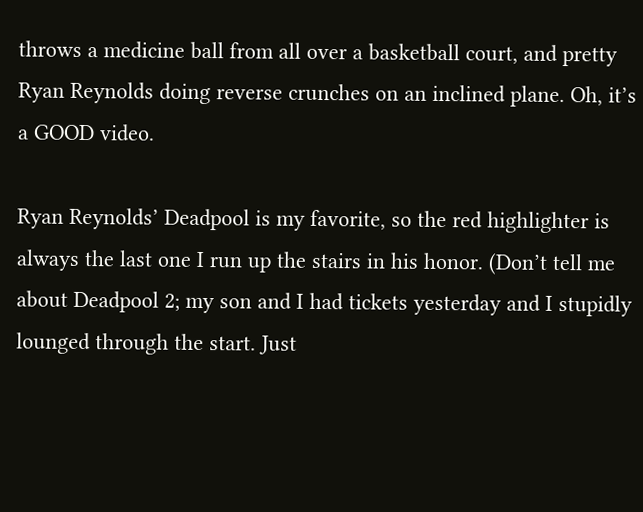throws a medicine ball from all over a basketball court, and pretty Ryan Reynolds doing reverse crunches on an inclined plane. Oh, it’s a GOOD video.

Ryan Reynolds’ Deadpool is my favorite, so the red highlighter is always the last one I run up the stairs in his honor. (Don’t tell me about Deadpool 2; my son and I had tickets yesterday and I stupidly lounged through the start. Just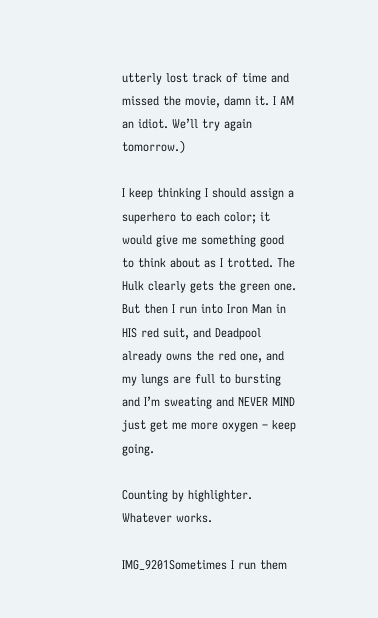utterly lost track of time and missed the movie, damn it. I AM an idiot. We’ll try again tomorrow.)

I keep thinking I should assign a superhero to each color; it would give me something good to think about as I trotted. The Hulk clearly gets the green one. But then I run into Iron Man in HIS red suit, and Deadpool already owns the red one, and my lungs are full to bursting and I’m sweating and NEVER MIND just get me more oxygen – keep going.

Counting by highlighter. Whatever works.

IMG_9201Sometimes I run them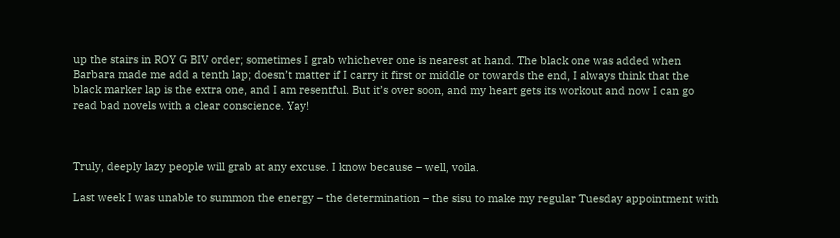up the stairs in ROY G BIV order; sometimes I grab whichever one is nearest at hand. The black one was added when Barbara made me add a tenth lap; doesn’t matter if I carry it first or middle or towards the end, I always think that the black marker lap is the extra one, and I am resentful. But it’s over soon, and my heart gets its workout and now I can go read bad novels with a clear conscience. Yay!



Truly, deeply lazy people will grab at any excuse. I know because – well, voila.

Last week I was unable to summon the energy – the determination – the sisu to make my regular Tuesday appointment with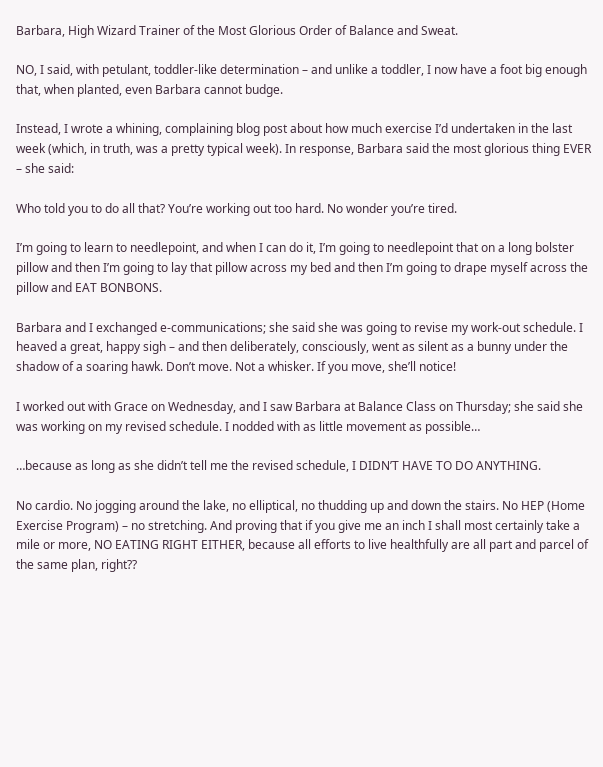Barbara, High Wizard Trainer of the Most Glorious Order of Balance and Sweat.

NO, I said, with petulant, toddler-like determination – and unlike a toddler, I now have a foot big enough that, when planted, even Barbara cannot budge.

Instead, I wrote a whining, complaining blog post about how much exercise I’d undertaken in the last week (which, in truth, was a pretty typical week). In response, Barbara said the most glorious thing EVER – she said:

Who told you to do all that? You’re working out too hard. No wonder you’re tired.

I’m going to learn to needlepoint, and when I can do it, I’m going to needlepoint that on a long bolster pillow and then I’m going to lay that pillow across my bed and then I’m going to drape myself across the pillow and EAT BONBONS.

Barbara and I exchanged e-communications; she said she was going to revise my work-out schedule. I heaved a great, happy sigh – and then deliberately, consciously, went as silent as a bunny under the shadow of a soaring hawk. Don’t move. Not a whisker. If you move, she’ll notice!

I worked out with Grace on Wednesday, and I saw Barbara at Balance Class on Thursday; she said she was working on my revised schedule. I nodded with as little movement as possible…

…because as long as she didn’t tell me the revised schedule, I DIDN’T HAVE TO DO ANYTHING.

No cardio. No jogging around the lake, no elliptical, no thudding up and down the stairs. No HEP (Home Exercise Program) – no stretching. And proving that if you give me an inch I shall most certainly take a mile or more, NO EATING RIGHT EITHER, because all efforts to live healthfully are all part and parcel of the same plan, right??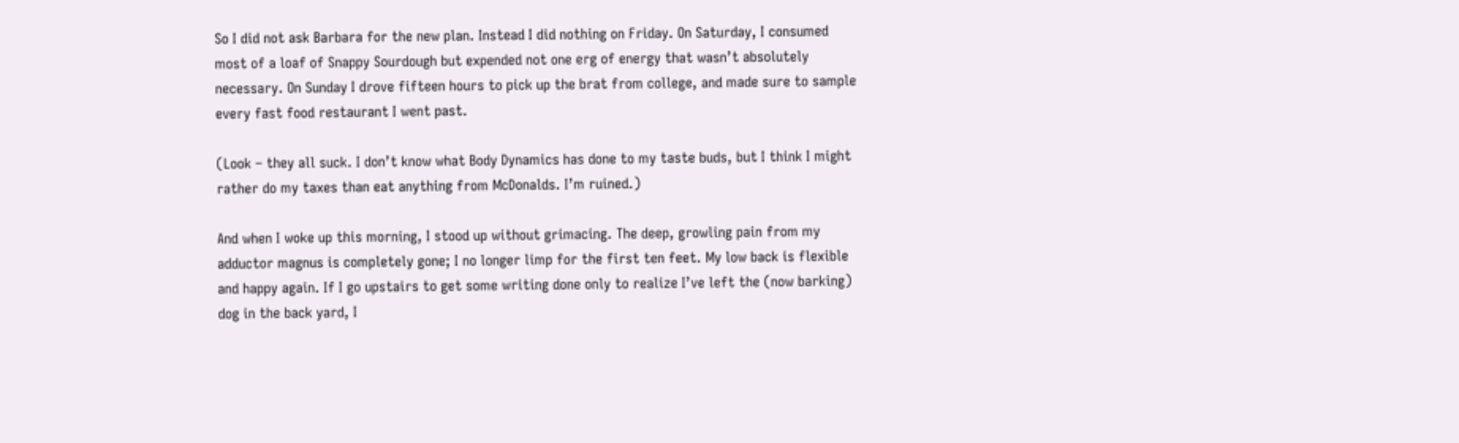So I did not ask Barbara for the new plan. Instead I did nothing on Friday. On Saturday, I consumed most of a loaf of Snappy Sourdough but expended not one erg of energy that wasn’t absolutely necessary. On Sunday I drove fifteen hours to pick up the brat from college, and made sure to sample every fast food restaurant I went past.

(Look – they all suck. I don’t know what Body Dynamics has done to my taste buds, but I think I might rather do my taxes than eat anything from McDonalds. I’m ruined.)

And when I woke up this morning, I stood up without grimacing. The deep, growling pain from my adductor magnus is completely gone; I no longer limp for the first ten feet. My low back is flexible and happy again. If I go upstairs to get some writing done only to realize I’ve left the (now barking) dog in the back yard, I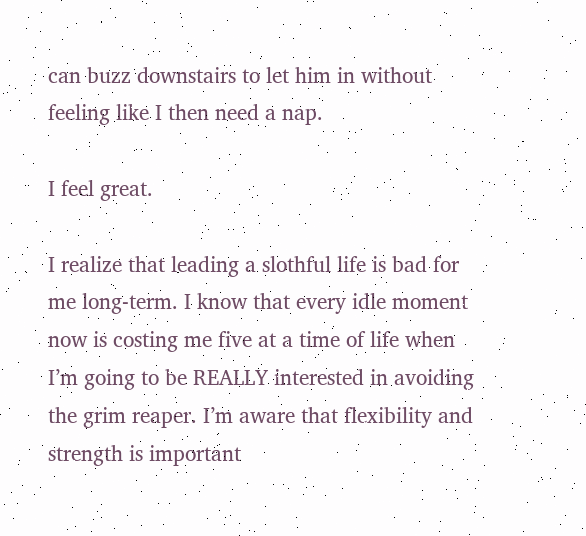can buzz downstairs to let him in without feeling like I then need a nap.

I feel great.

I realize that leading a slothful life is bad for me long-term. I know that every idle moment now is costing me five at a time of life when I’m going to be REALLY interested in avoiding the grim reaper. I’m aware that flexibility and strength is important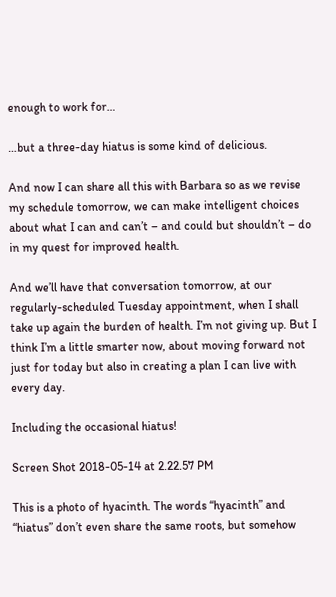enough to work for…

…but a three-day hiatus is some kind of delicious.

And now I can share all this with Barbara so as we revise my schedule tomorrow, we can make intelligent choices about what I can and can’t – and could but shouldn’t – do in my quest for improved health.

And we’ll have that conversation tomorrow, at our regularly-scheduled Tuesday appointment, when I shall take up again the burden of health. I’m not giving up. But I think I’m a little smarter now, about moving forward not just for today but also in creating a plan I can live with every day.

Including the occasional hiatus!

Screen Shot 2018-05-14 at 2.22.57 PM

This is a photo of hyacinth. The words “hyacinth” and “hiatus” don’t even share the same roots, but somehow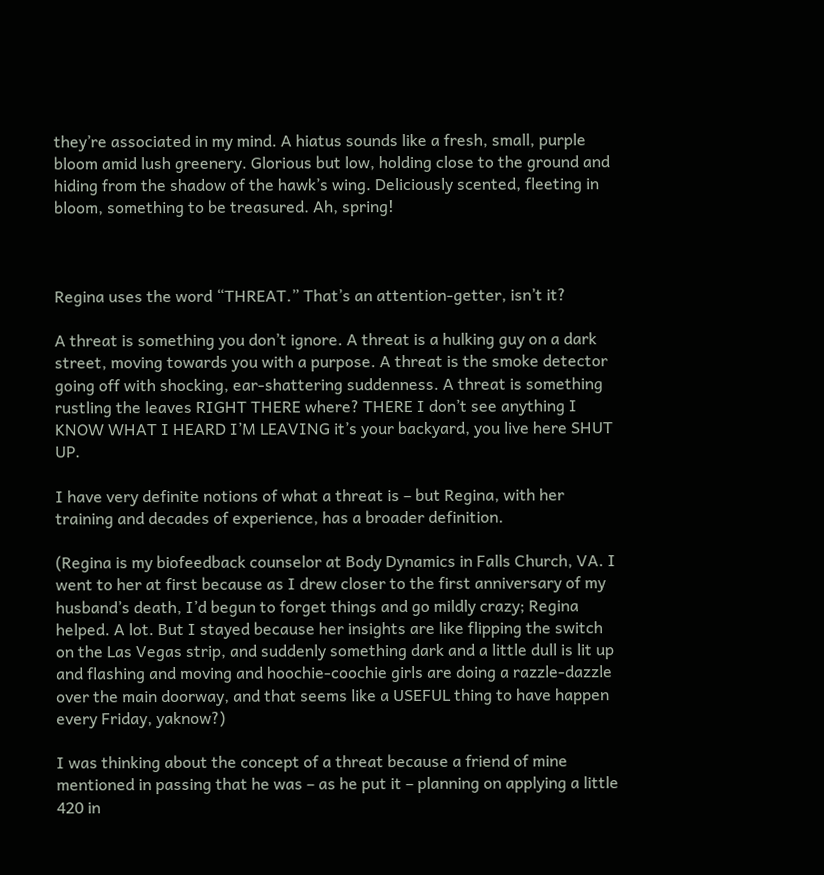they’re associated in my mind. A hiatus sounds like a fresh, small, purple bloom amid lush greenery. Glorious but low, holding close to the ground and hiding from the shadow of the hawk’s wing. Deliciously scented, fleeting in bloom, something to be treasured. Ah, spring!



Regina uses the word “THREAT.” That’s an attention-getter, isn’t it?

A threat is something you don’t ignore. A threat is a hulking guy on a dark street, moving towards you with a purpose. A threat is the smoke detector going off with shocking, ear-shattering suddenness. A threat is something rustling the leaves RIGHT THERE where? THERE I don’t see anything I KNOW WHAT I HEARD I’M LEAVING it’s your backyard, you live here SHUT UP.

I have very definite notions of what a threat is – but Regina, with her training and decades of experience, has a broader definition.

(Regina is my biofeedback counselor at Body Dynamics in Falls Church, VA. I went to her at first because as I drew closer to the first anniversary of my husband’s death, I’d begun to forget things and go mildly crazy; Regina helped. A lot. But I stayed because her insights are like flipping the switch on the Las Vegas strip, and suddenly something dark and a little dull is lit up and flashing and moving and hoochie-coochie girls are doing a razzle-dazzle over the main doorway, and that seems like a USEFUL thing to have happen every Friday, yaknow?)

I was thinking about the concept of a threat because a friend of mine mentioned in passing that he was – as he put it – planning on applying a little 420 in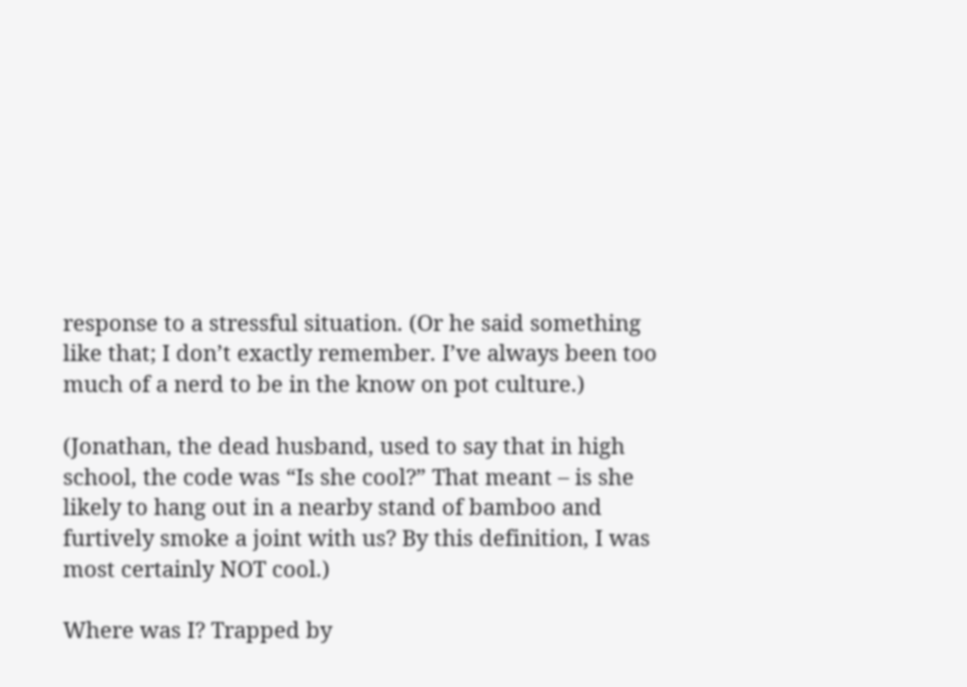response to a stressful situation. (Or he said something like that; I don’t exactly remember. I’ve always been too much of a nerd to be in the know on pot culture.)

(Jonathan, the dead husband, used to say that in high school, the code was “Is she cool?” That meant – is she likely to hang out in a nearby stand of bamboo and furtively smoke a joint with us? By this definition, I was most certainly NOT cool.)

Where was I? Trapped by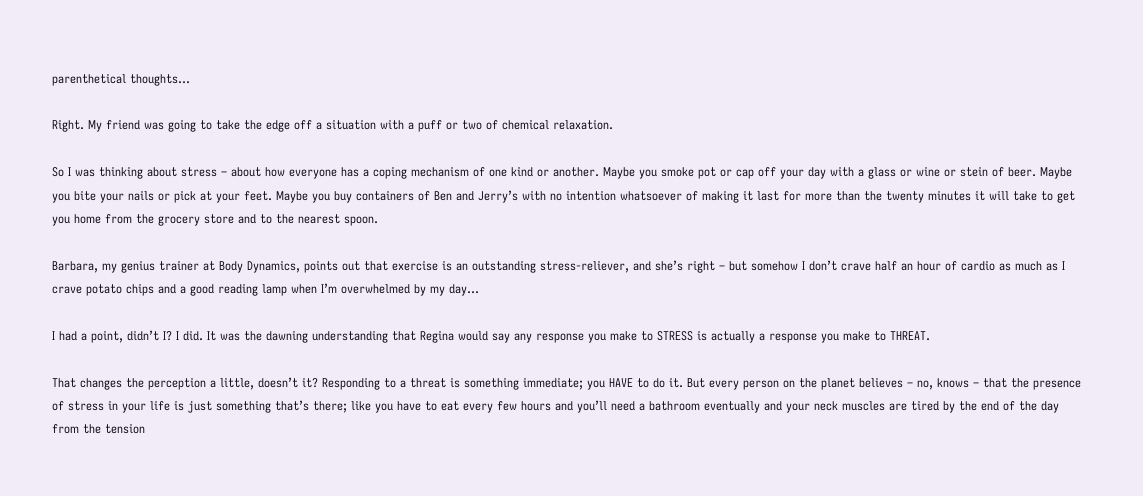parenthetical thoughts…

Right. My friend was going to take the edge off a situation with a puff or two of chemical relaxation.

So I was thinking about stress – about how everyone has a coping mechanism of one kind or another. Maybe you smoke pot or cap off your day with a glass or wine or stein of beer. Maybe you bite your nails or pick at your feet. Maybe you buy containers of Ben and Jerry’s with no intention whatsoever of making it last for more than the twenty minutes it will take to get you home from the grocery store and to the nearest spoon.

Barbara, my genius trainer at Body Dynamics, points out that exercise is an outstanding stress-reliever, and she’s right – but somehow I don’t crave half an hour of cardio as much as I crave potato chips and a good reading lamp when I’m overwhelmed by my day…

I had a point, didn’t I? I did. It was the dawning understanding that Regina would say any response you make to STRESS is actually a response you make to THREAT.

That changes the perception a little, doesn’t it? Responding to a threat is something immediate; you HAVE to do it. But every person on the planet believes – no, knows – that the presence of stress in your life is just something that’s there; like you have to eat every few hours and you’ll need a bathroom eventually and your neck muscles are tired by the end of the day from the tension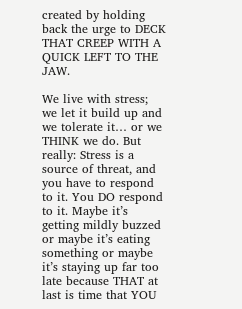created by holding back the urge to DECK THAT CREEP WITH A QUICK LEFT TO THE JAW.

We live with stress; we let it build up and we tolerate it… or we THINK we do. But really: Stress is a source of threat, and you have to respond to it. You DO respond to it. Maybe it’s getting mildly buzzed or maybe it’s eating something or maybe it’s staying up far too late because THAT at last is time that YOU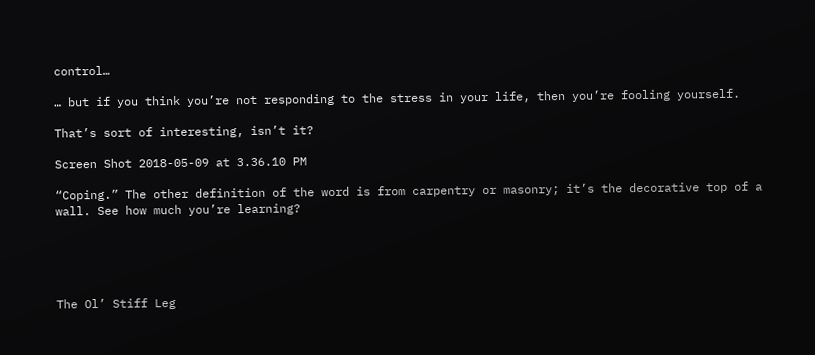control…

… but if you think you’re not responding to the stress in your life, then you’re fooling yourself.

That’s sort of interesting, isn’t it?

Screen Shot 2018-05-09 at 3.36.10 PM

“Coping.” The other definition of the word is from carpentry or masonry; it’s the decorative top of a wall. See how much you’re learning?





The Ol’ Stiff Leg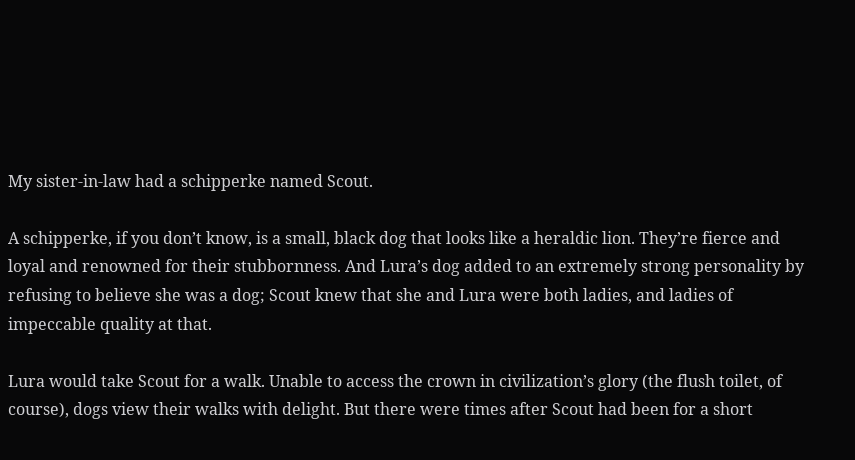My sister-in-law had a schipperke named Scout.

A schipperke, if you don’t know, is a small, black dog that looks like a heraldic lion. They’re fierce and loyal and renowned for their stubbornness. And Lura’s dog added to an extremely strong personality by refusing to believe she was a dog; Scout knew that she and Lura were both ladies, and ladies of impeccable quality at that.

Lura would take Scout for a walk. Unable to access the crown in civilization’s glory (the flush toilet, of course), dogs view their walks with delight. But there were times after Scout had been for a short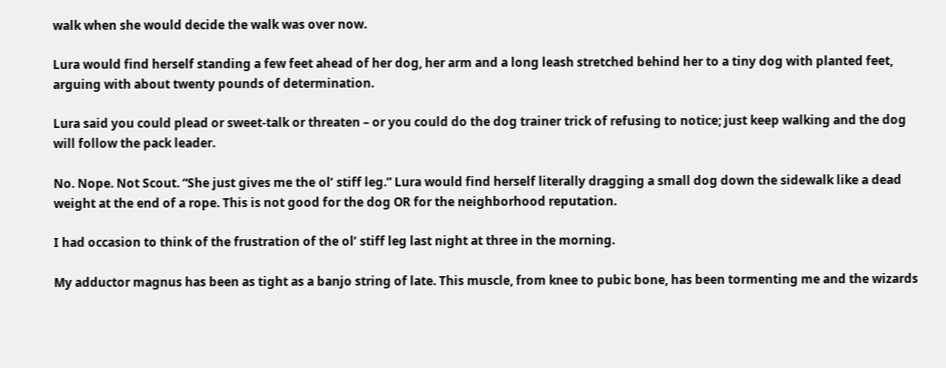walk when she would decide the walk was over now.

Lura would find herself standing a few feet ahead of her dog, her arm and a long leash stretched behind her to a tiny dog with planted feet, arguing with about twenty pounds of determination.

Lura said you could plead or sweet-talk or threaten – or you could do the dog trainer trick of refusing to notice; just keep walking and the dog will follow the pack leader.

No. Nope. Not Scout. “She just gives me the ol’ stiff leg.” Lura would find herself literally dragging a small dog down the sidewalk like a dead weight at the end of a rope. This is not good for the dog OR for the neighborhood reputation.

I had occasion to think of the frustration of the ol’ stiff leg last night at three in the morning.

My adductor magnus has been as tight as a banjo string of late. This muscle, from knee to pubic bone, has been tormenting me and the wizards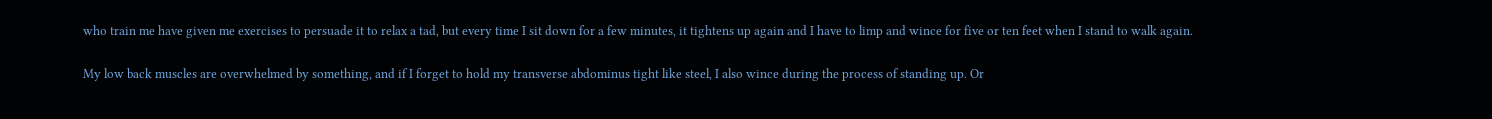who train me have given me exercises to persuade it to relax a tad, but every time I sit down for a few minutes, it tightens up again and I have to limp and wince for five or ten feet when I stand to walk again.

My low back muscles are overwhelmed by something, and if I forget to hold my transverse abdominus tight like steel, I also wince during the process of standing up. Or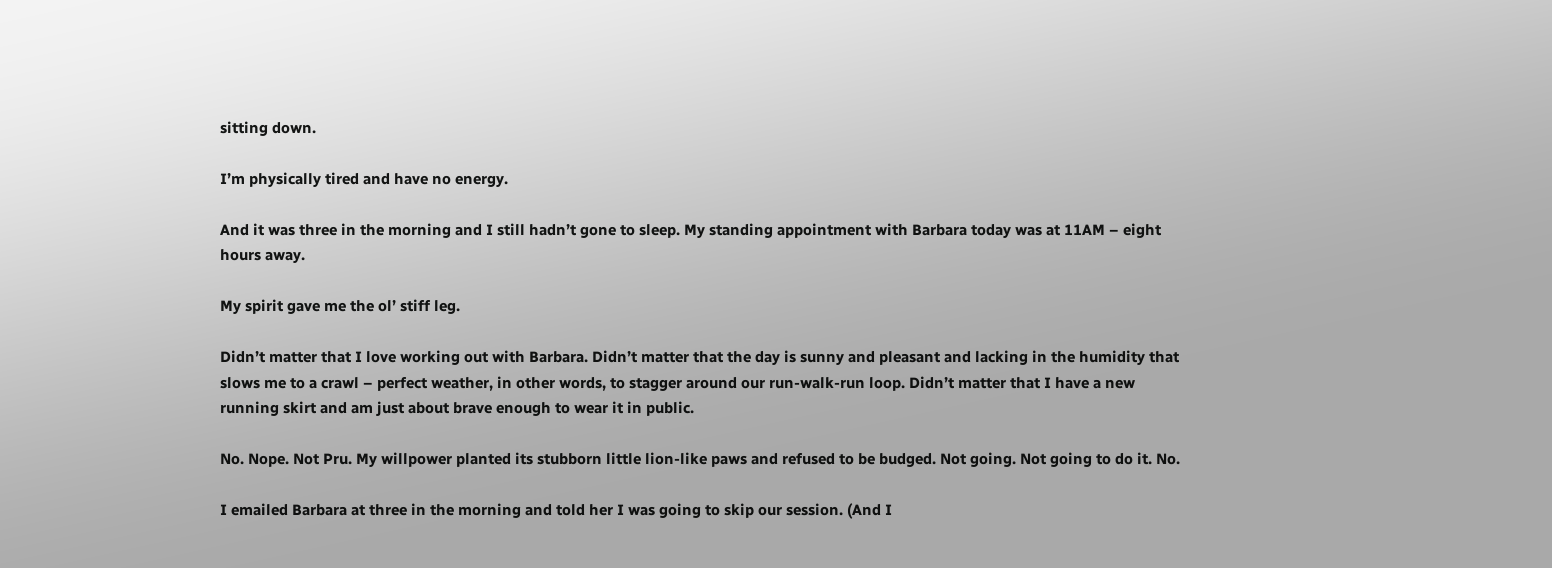sitting down.

I’m physically tired and have no energy.

And it was three in the morning and I still hadn’t gone to sleep. My standing appointment with Barbara today was at 11AM – eight hours away.

My spirit gave me the ol’ stiff leg.

Didn’t matter that I love working out with Barbara. Didn’t matter that the day is sunny and pleasant and lacking in the humidity that slows me to a crawl – perfect weather, in other words, to stagger around our run-walk-run loop. Didn’t matter that I have a new running skirt and am just about brave enough to wear it in public.

No. Nope. Not Pru. My willpower planted its stubborn little lion-like paws and refused to be budged. Not going. Not going to do it. No.

I emailed Barbara at three in the morning and told her I was going to skip our session. (And I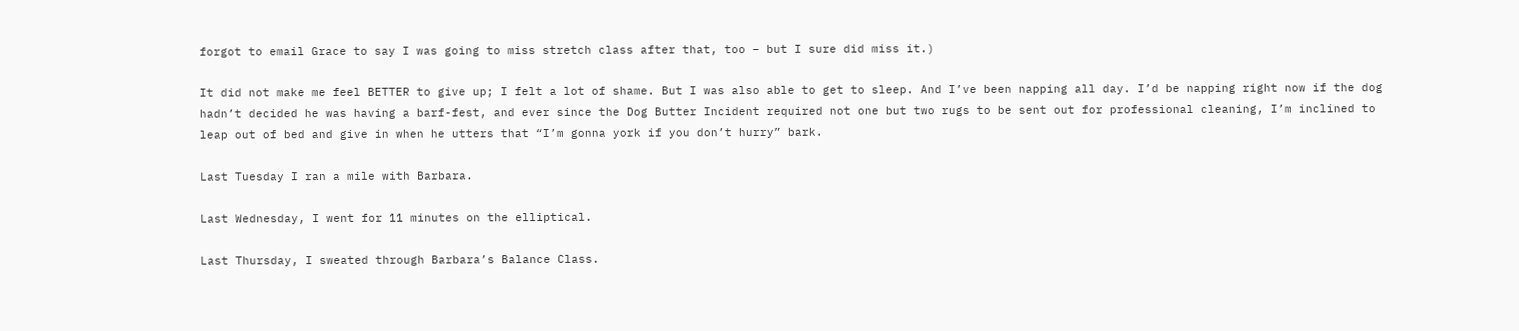forgot to email Grace to say I was going to miss stretch class after that, too – but I sure did miss it.)

It did not make me feel BETTER to give up; I felt a lot of shame. But I was also able to get to sleep. And I’ve been napping all day. I’d be napping right now if the dog hadn’t decided he was having a barf-fest, and ever since the Dog Butter Incident required not one but two rugs to be sent out for professional cleaning, I’m inclined to leap out of bed and give in when he utters that “I’m gonna york if you don’t hurry” bark.

Last Tuesday I ran a mile with Barbara.

Last Wednesday, I went for 11 minutes on the elliptical.

Last Thursday, I sweated through Barbara’s Balance Class.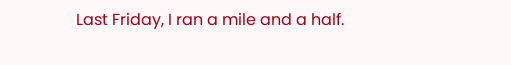Last Friday, I ran a mile and a half.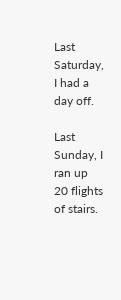Last Saturday, I had a day off.

Last Sunday, I ran up 20 flights of stairs.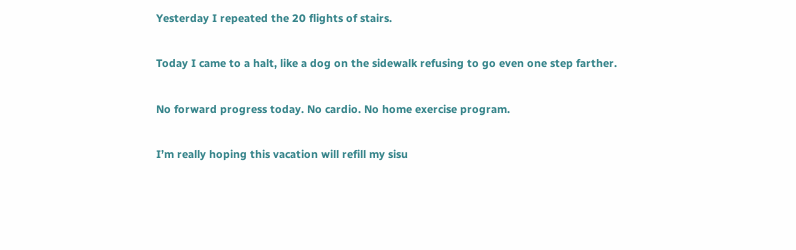Yesterday I repeated the 20 flights of stairs.

Today I came to a halt, like a dog on the sidewalk refusing to go even one step farther.

No forward progress today. No cardio. No home exercise program.

I’m really hoping this vacation will refill my sisu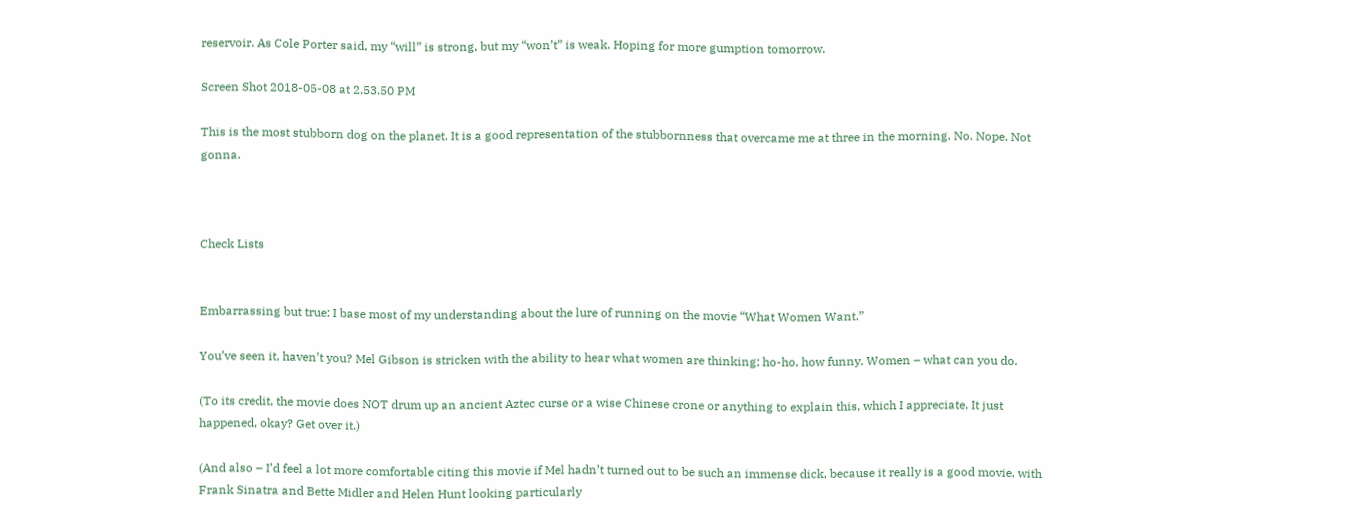reservoir. As Cole Porter said, my “will” is strong, but my “won’t” is weak. Hoping for more gumption tomorrow.

Screen Shot 2018-05-08 at 2.53.50 PM

This is the most stubborn dog on the planet. It is a good representation of the stubbornness that overcame me at three in the morning. No. Nope. Not gonna.



Check Lists


Embarrassing but true: I base most of my understanding about the lure of running on the movie “What Women Want.”

You’ve seen it, haven’t you? Mel Gibson is stricken with the ability to hear what women are thinking; ho-ho, how funny. Women – what can you do.

(To its credit, the movie does NOT drum up an ancient Aztec curse or a wise Chinese crone or anything to explain this, which I appreciate. It just happened, okay? Get over it.)

(And also – I’d feel a lot more comfortable citing this movie if Mel hadn’t turned out to be such an immense dick, because it really is a good movie, with Frank Sinatra and Bette Midler and Helen Hunt looking particularly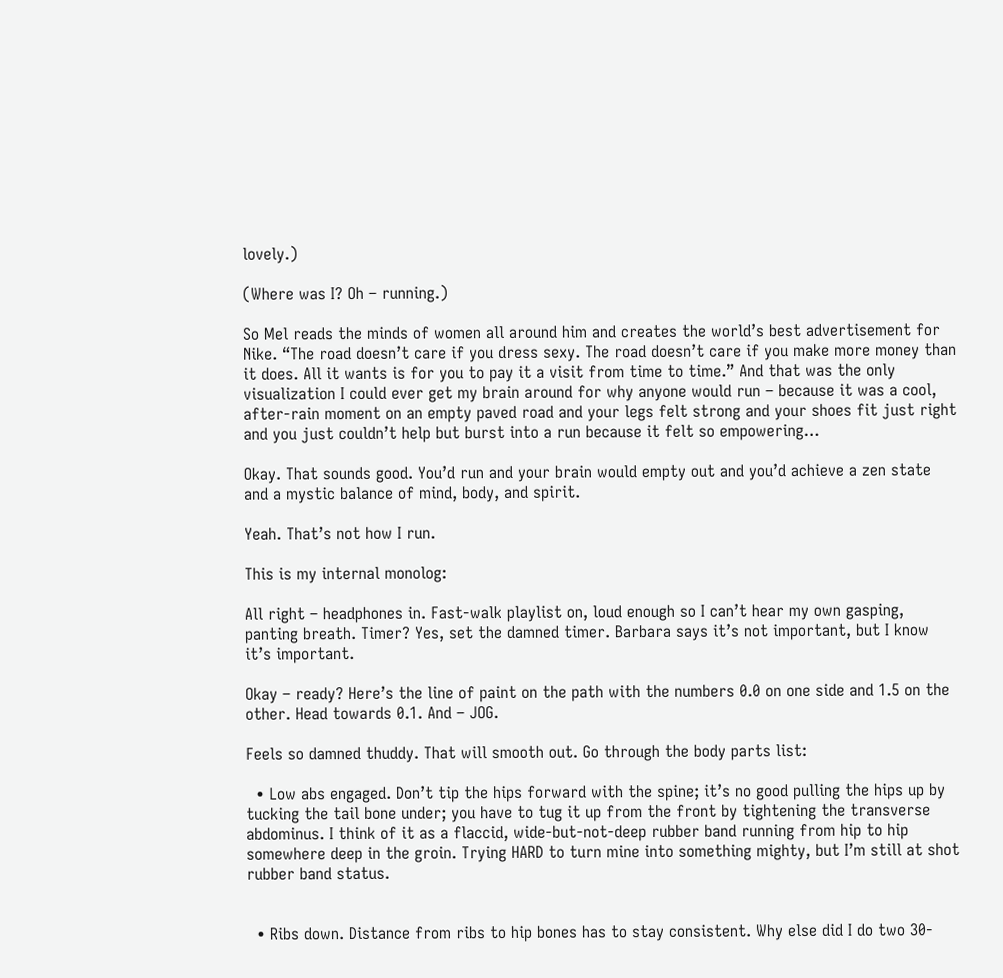lovely.)

(Where was I? Oh – running.)

So Mel reads the minds of women all around him and creates the world’s best advertisement for Nike. “The road doesn’t care if you dress sexy. The road doesn’t care if you make more money than it does. All it wants is for you to pay it a visit from time to time.” And that was the only visualization I could ever get my brain around for why anyone would run – because it was a cool, after-rain moment on an empty paved road and your legs felt strong and your shoes fit just right and you just couldn’t help but burst into a run because it felt so empowering…

Okay. That sounds good. You’d run and your brain would empty out and you’d achieve a zen state and a mystic balance of mind, body, and spirit.

Yeah. That’s not how I run.

This is my internal monolog:

All right – headphones in. Fast-walk playlist on, loud enough so I can’t hear my own gasping, panting breath. Timer? Yes, set the damned timer. Barbara says it’s not important, but I know it’s important.

Okay – ready? Here’s the line of paint on the path with the numbers 0.0 on one side and 1.5 on the other. Head towards 0.1. And – JOG.

Feels so damned thuddy. That will smooth out. Go through the body parts list:

  • Low abs engaged. Don’t tip the hips forward with the spine; it’s no good pulling the hips up by tucking the tail bone under; you have to tug it up from the front by tightening the transverse abdominus. I think of it as a flaccid, wide-but-not-deep rubber band running from hip to hip somewhere deep in the groin. Trying HARD to turn mine into something mighty, but I’m still at shot rubber band status.


  • Ribs down. Distance from ribs to hip bones has to stay consistent. Why else did I do two 30-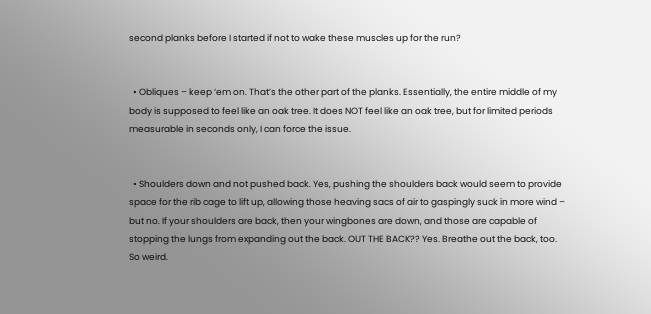second planks before I started if not to wake these muscles up for the run?


  • Obliques – keep ‘em on. That’s the other part of the planks. Essentially, the entire middle of my body is supposed to feel like an oak tree. It does NOT feel like an oak tree, but for limited periods measurable in seconds only, I can force the issue.


  • Shoulders down and not pushed back. Yes, pushing the shoulders back would seem to provide space for the rib cage to lift up, allowing those heaving sacs of air to gaspingly suck in more wind – but no. If your shoulders are back, then your wingbones are down, and those are capable of stopping the lungs from expanding out the back. OUT THE BACK?? Yes. Breathe out the back, too. So weird.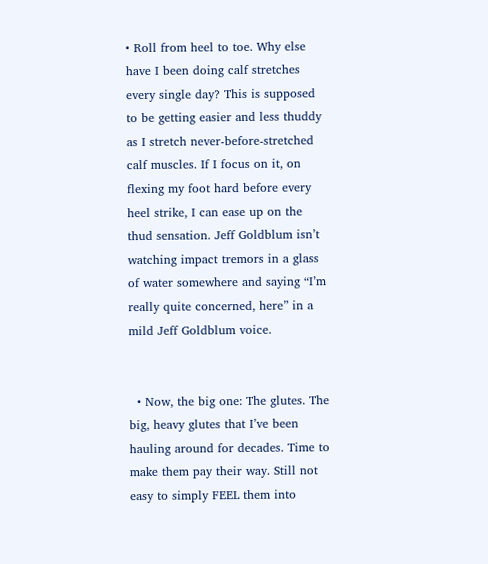• Roll from heel to toe. Why else have I been doing calf stretches every single day? This is supposed to be getting easier and less thuddy as I stretch never-before-stretched calf muscles. If I focus on it, on flexing my foot hard before every heel strike, I can ease up on the thud sensation. Jeff Goldblum isn’t watching impact tremors in a glass of water somewhere and saying “I’m really quite concerned, here” in a mild Jeff Goldblum voice.


  • Now, the big one: The glutes. The big, heavy glutes that I’ve been hauling around for decades. Time to make them pay their way. Still not easy to simply FEEL them into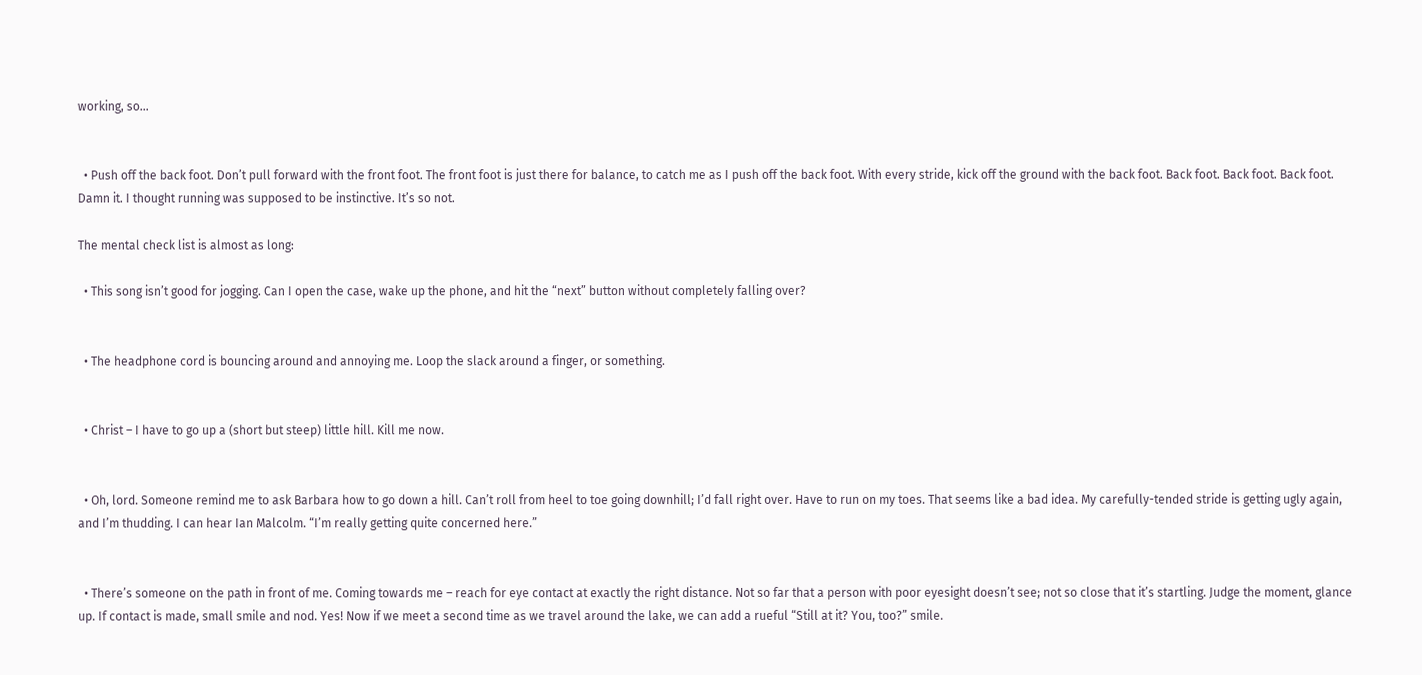working, so…


  • Push off the back foot. Don’t pull forward with the front foot. The front foot is just there for balance, to catch me as I push off the back foot. With every stride, kick off the ground with the back foot. Back foot. Back foot. Back foot. Damn it. I thought running was supposed to be instinctive. It’s so not.

The mental check list is almost as long:

  • This song isn’t good for jogging. Can I open the case, wake up the phone, and hit the “next” button without completely falling over?


  • The headphone cord is bouncing around and annoying me. Loop the slack around a finger, or something.


  • Christ – I have to go up a (short but steep) little hill. Kill me now.


  • Oh, lord. Someone remind me to ask Barbara how to go down a hill. Can’t roll from heel to toe going downhill; I’d fall right over. Have to run on my toes. That seems like a bad idea. My carefully-tended stride is getting ugly again, and I’m thudding. I can hear Ian Malcolm. “I’m really getting quite concerned here.”


  • There’s someone on the path in front of me. Coming towards me – reach for eye contact at exactly the right distance. Not so far that a person with poor eyesight doesn’t see; not so close that it’s startling. Judge the moment, glance up. If contact is made, small smile and nod. Yes! Now if we meet a second time as we travel around the lake, we can add a rueful “Still at it? You, too?” smile.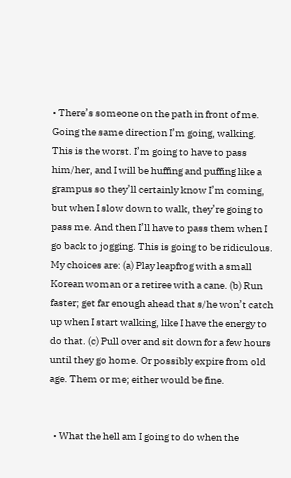• There’s someone on the path in front of me. Going the same direction I’m going, walking. This is the worst. I’m going to have to pass him/her, and I will be huffing and puffing like a grampus so they’ll certainly know I’m coming, but when I slow down to walk, they’re going to pass me. And then I’ll have to pass them when I go back to jogging. This is going to be ridiculous. My choices are: (a) Play leapfrog with a small Korean woman or a retiree with a cane. (b) Run faster; get far enough ahead that s/he won’t catch up when I start walking, like I have the energy to do that. (c) Pull over and sit down for a few hours until they go home. Or possibly expire from old age. Them or me; either would be fine.


  • What the hell am I going to do when the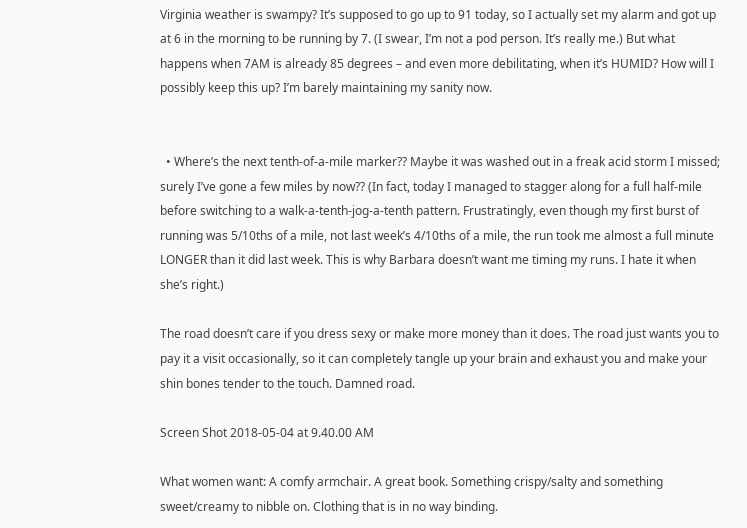Virginia weather is swampy? It’s supposed to go up to 91 today, so I actually set my alarm and got up at 6 in the morning to be running by 7. (I swear, I’m not a pod person. It’s really me.) But what happens when 7AM is already 85 degrees – and even more debilitating, when it’s HUMID? How will I possibly keep this up? I’m barely maintaining my sanity now.


  • Where’s the next tenth-of-a-mile marker?? Maybe it was washed out in a freak acid storm I missed; surely I’ve gone a few miles by now?? (In fact, today I managed to stagger along for a full half-mile before switching to a walk-a-tenth-jog-a-tenth pattern. Frustratingly, even though my first burst of running was 5/10ths of a mile, not last week’s 4/10ths of a mile, the run took me almost a full minute LONGER than it did last week. This is why Barbara doesn’t want me timing my runs. I hate it when she’s right.)

The road doesn’t care if you dress sexy or make more money than it does. The road just wants you to pay it a visit occasionally, so it can completely tangle up your brain and exhaust you and make your shin bones tender to the touch. Damned road.

Screen Shot 2018-05-04 at 9.40.00 AM

What women want: A comfy armchair. A great book. Something crispy/salty and something sweet/creamy to nibble on. Clothing that is in no way binding.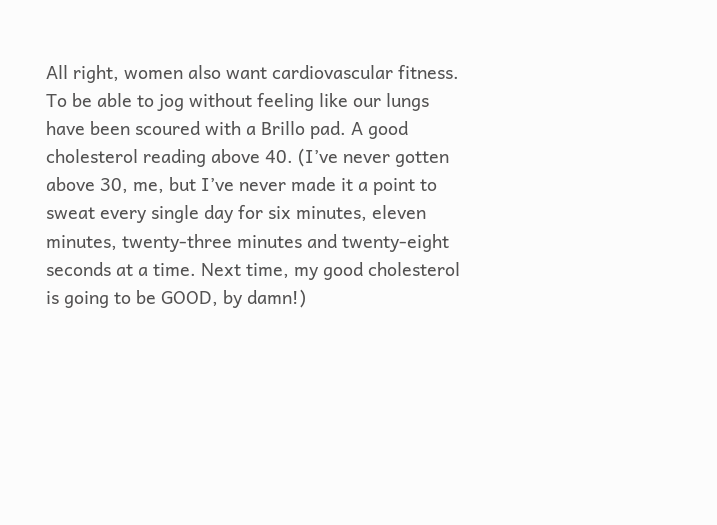All right, women also want cardiovascular fitness. To be able to jog without feeling like our lungs have been scoured with a Brillo pad. A good cholesterol reading above 40. (I’ve never gotten above 30, me, but I’ve never made it a point to sweat every single day for six minutes, eleven minutes, twenty-three minutes and twenty-eight seconds at a time. Next time, my good cholesterol is going to be GOOD, by damn!)